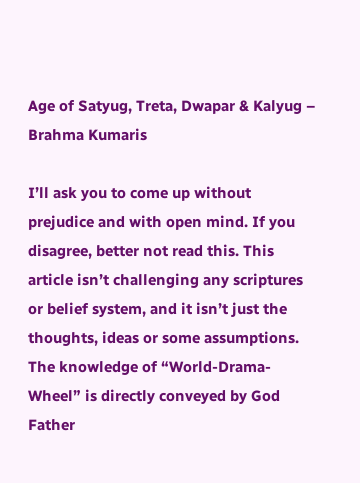Age of Satyug, Treta, Dwapar & Kalyug – Brahma Kumaris

I’ll ask you to come up without prejudice and with open mind. If you disagree, better not read this. This article isn’t challenging any scriptures or belief system, and it isn’t just the thoughts, ideas or some assumptions. The knowledge of “World-Drama-Wheel” is directly conveyed by God Father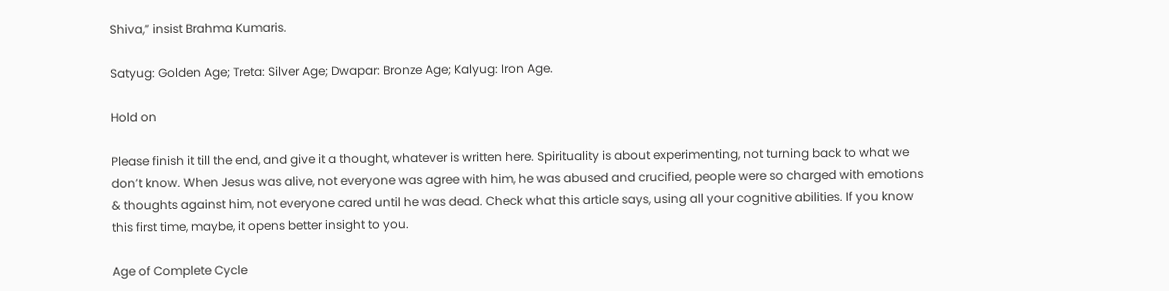Shiva,” insist Brahma Kumaris.

Satyug: Golden Age; Treta: Silver Age; Dwapar: Bronze Age; Kalyug: Iron Age.

Hold on

Please finish it till the end, and give it a thought, whatever is written here. Spirituality is about experimenting, not turning back to what we don’t know. When Jesus was alive, not everyone was agree with him, he was abused and crucified, people were so charged with emotions & thoughts against him, not everyone cared until he was dead. Check what this article says, using all your cognitive abilities. If you know this first time, maybe, it opens better insight to you.

Age of Complete Cycle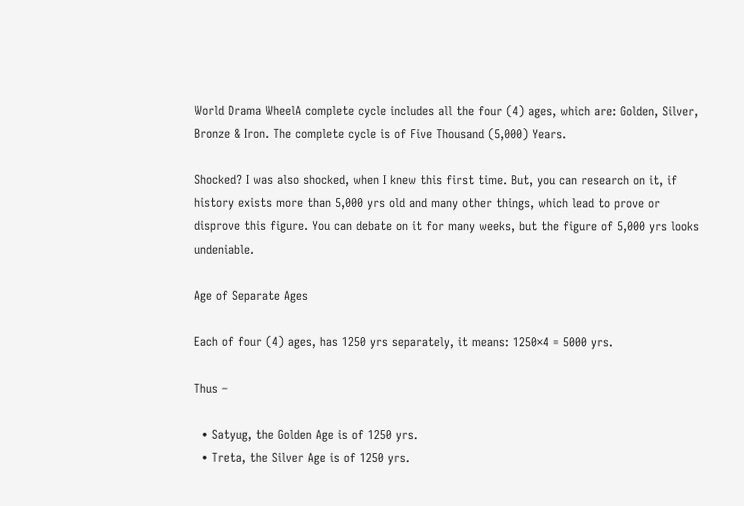World Drama WheelA complete cycle includes all the four (4) ages, which are: Golden, Silver, Bronze & Iron. The complete cycle is of Five Thousand (5,000) Years.

Shocked? I was also shocked, when I knew this first time. But, you can research on it, if history exists more than 5,000 yrs old and many other things, which lead to prove or disprove this figure. You can debate on it for many weeks, but the figure of 5,000 yrs looks undeniable.

Age of Separate Ages

Each of four (4) ages, has 1250 yrs separately, it means: 1250×4 = 5000 yrs.

Thus –

  • Satyug, the Golden Age is of 1250 yrs.
  • Treta, the Silver Age is of 1250 yrs.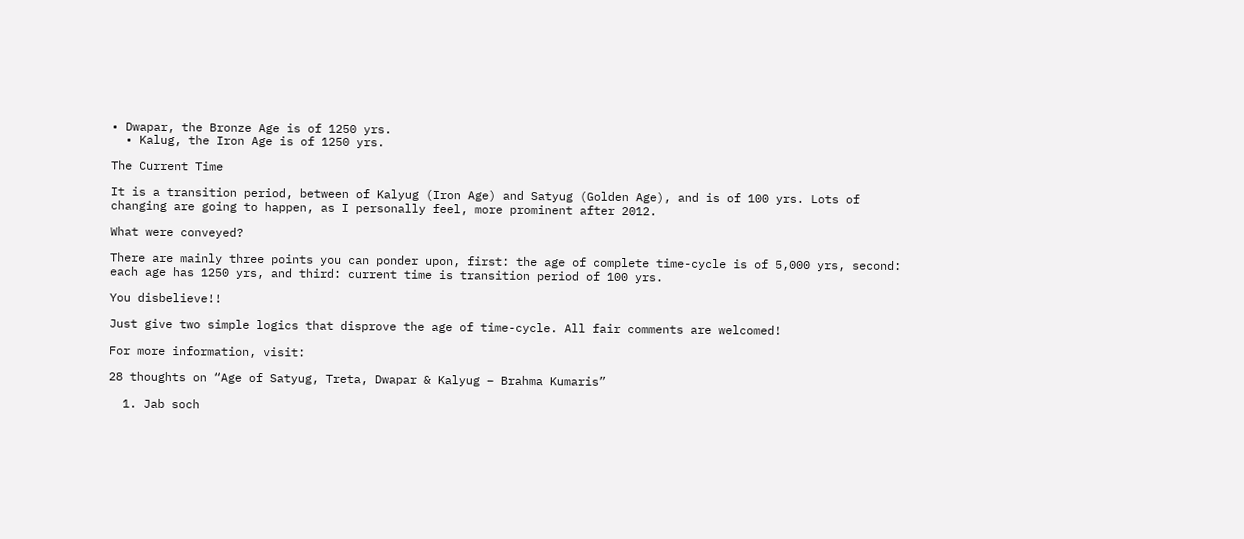• Dwapar, the Bronze Age is of 1250 yrs.
  • Kalug, the Iron Age is of 1250 yrs.

The Current Time

It is a transition period, between of Kalyug (Iron Age) and Satyug (Golden Age), and is of 100 yrs. Lots of changing are going to happen, as I personally feel, more prominent after 2012.

What were conveyed?

There are mainly three points you can ponder upon, first: the age of complete time-cycle is of 5,000 yrs, second: each age has 1250 yrs, and third: current time is transition period of 100 yrs.

You disbelieve!!

Just give two simple logics that disprove the age of time-cycle. All fair comments are welcomed!

For more information, visit:

28 thoughts on “Age of Satyug, Treta, Dwapar & Kalyug – Brahma Kumaris”

  1. Jab soch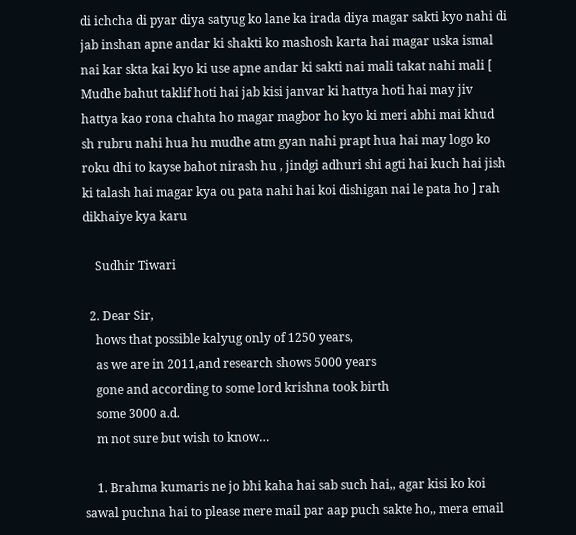di ichcha di pyar diya satyug ko lane ka irada diya magar sakti kyo nahi di jab inshan apne andar ki shakti ko mashosh karta hai magar uska ismal nai kar skta kai kyo ki use apne andar ki sakti nai mali takat nahi mali [ Mudhe bahut taklif hoti hai jab kisi janvar ki hattya hoti hai may jiv hattya kao rona chahta ho magar magbor ho kyo ki meri abhi mai khud sh rubru nahi hua hu mudhe atm gyan nahi prapt hua hai may logo ko roku dhi to kayse bahot nirash hu , jindgi adhuri shi agti hai kuch hai jish ki talash hai magar kya ou pata nahi hai koi dishigan nai le pata ho ] rah dikhaiye kya karu

    Sudhir Tiwari

  2. Dear Sir,
    hows that possible kalyug only of 1250 years,
    as we are in 2011,and research shows 5000 years
    gone and according to some lord krishna took birth
    some 3000 a.d.
    m not sure but wish to know…

    1. Brahma kumaris ne jo bhi kaha hai sab such hai,, agar kisi ko koi sawal puchna hai to please mere mail par aap puch sakte ho,, mera email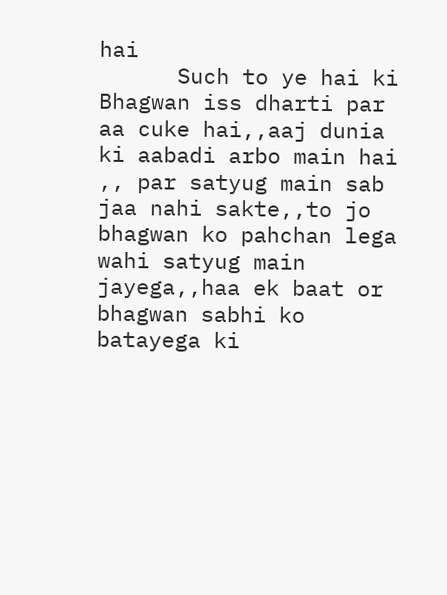hai
      Such to ye hai ki Bhagwan iss dharti par aa cuke hai,,aaj dunia ki aabadi arbo main hai ,, par satyug main sab jaa nahi sakte,,to jo bhagwan ko pahchan lega wahi satyug main jayega,,haa ek baat or bhagwan sabhi ko batayega ki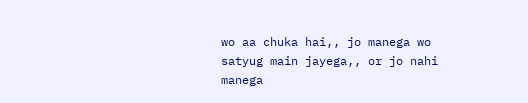wo aa chuka hai,, jo manega wo satyug main jayega,, or jo nahi manega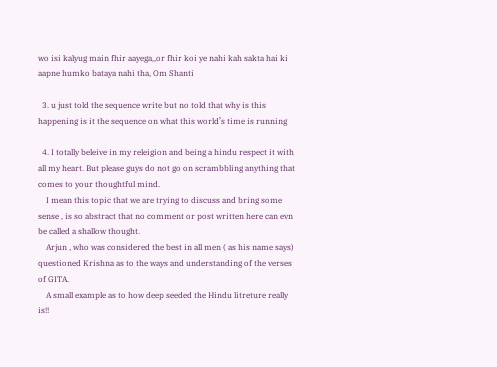wo isi kalyug main fhir aayega,,or fhir koi ye nahi kah sakta hai ki aapne humko bataya nahi tha, Om Shanti

  3. u just told the sequence write but no told that why is this happening is it the sequence on what this world’s time is running

  4. I totally beleive in my releigion and being a hindu respect it with all my heart. But please guys do not go on scrambbling anything that comes to your thoughtful mind.
    I mean this topic that we are trying to discuss and bring some sense , is so abstract that no comment or post written here can evn be called a shallow thought.
    Arjun , who was considered the best in all men ( as his name says) questioned Krishna as to the ways and understanding of the verses of GITA.
    A small example as to how deep seeded the Hindu litreture really is!!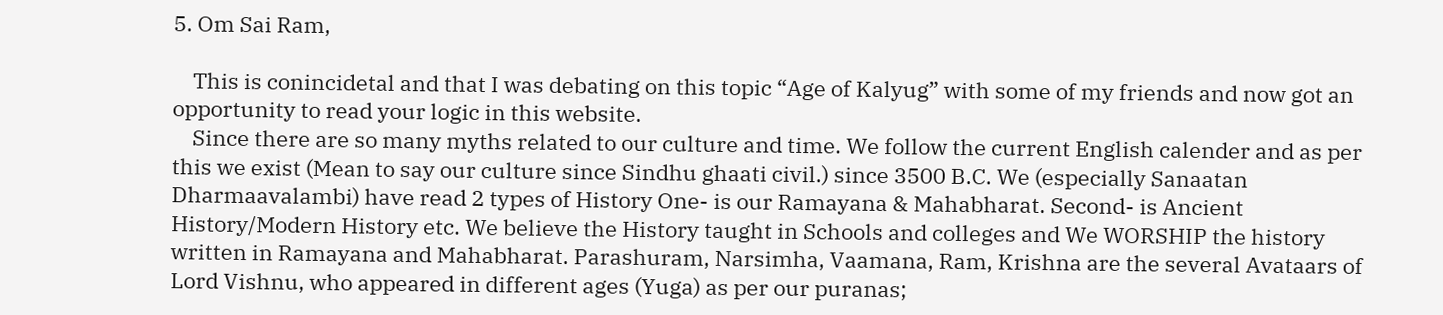5. Om Sai Ram,

    This is conincidetal and that I was debating on this topic “Age of Kalyug” with some of my friends and now got an opportunity to read your logic in this website.
    Since there are so many myths related to our culture and time. We follow the current English calender and as per this we exist (Mean to say our culture since Sindhu ghaati civil.) since 3500 B.C. We (especially Sanaatan Dharmaavalambi) have read 2 types of History One- is our Ramayana & Mahabharat. Second- is Ancient History/Modern History etc. We believe the History taught in Schools and colleges and We WORSHIP the history written in Ramayana and Mahabharat. Parashuram, Narsimha, Vaamana, Ram, Krishna are the several Avataars of Lord Vishnu, who appeared in different ages (Yuga) as per our puranas;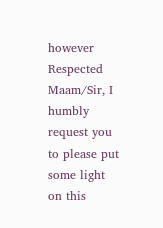however Respected Maam/Sir, I humbly request you to please put some light on this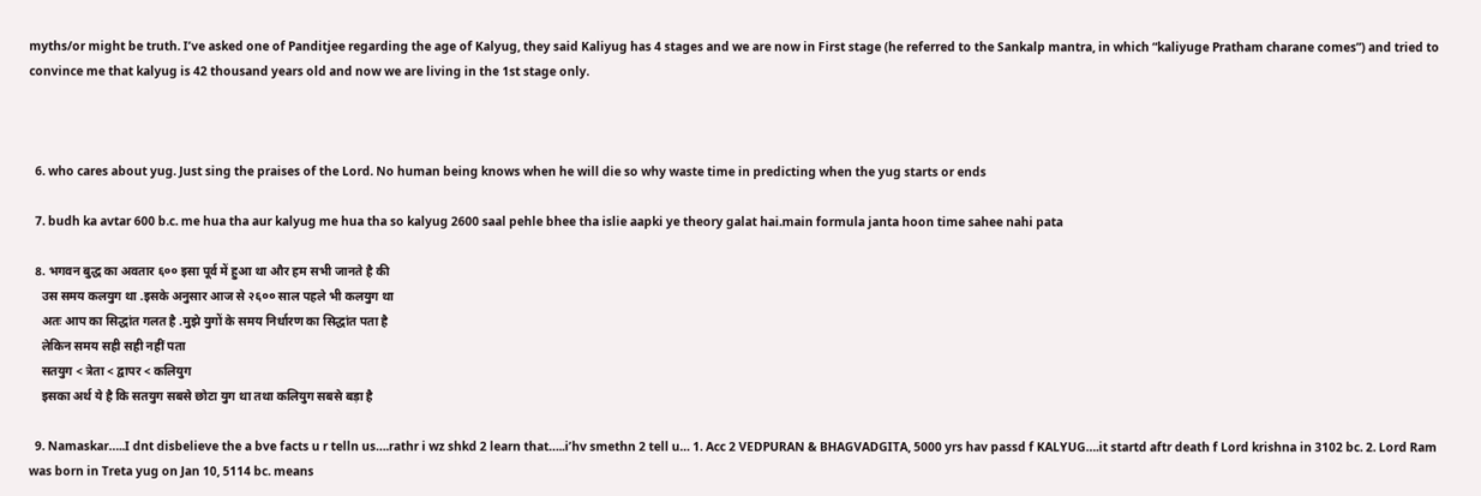myths/or might be truth. I’ve asked one of Panditjee regarding the age of Kalyug, they said Kaliyug has 4 stages and we are now in First stage (he referred to the Sankalp mantra, in which “kaliyuge Pratham charane comes”) and tried to convince me that kalyug is 42 thousand years old and now we are living in the 1st stage only.



  6. who cares about yug. Just sing the praises of the Lord. No human being knows when he will die so why waste time in predicting when the yug starts or ends

  7. budh ka avtar 600 b.c. me hua tha aur kalyug me hua tha so kalyug 2600 saal pehle bhee tha islie aapki ye theory galat hai.main formula janta hoon time sahee nahi pata

  8. भगवन बुद्ध का अवतार ६०० इसा पूर्व में हुआ था और हम सभी जानते है की
    उस समय कलयुग था .इसके अनुसार आज से २६०० साल पहले भी कलयुग था
    अतः आप का सिद्धांत गलत है .मुझे युगों के समय निर्धारण का सिद्धांत पता है
    लेकिन समय सही सही नहीं पता
    सतयुग < त्रेता < द्वापर < कलियुग
    इसका अर्थ ये है कि सतयुग सबसे छोटा युग था तथा कलियुग सबसे बड़ा है

  9. Namaskar…..I dnt disbelieve the a bve facts u r telln us….rathr i wz shkd 2 learn that…..i’hv smethn 2 tell u… 1. Acc 2 VEDPURAN & BHAGVADGITA, 5000 yrs hav passd f KALYUG….it startd aftr death f Lord krishna in 3102 bc. 2. Lord Ram was born in Treta yug on Jan 10, 5114 bc. means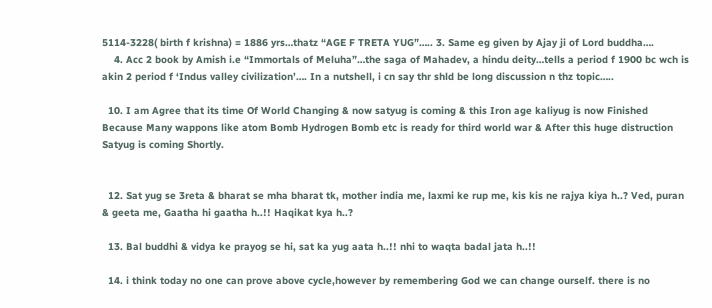5114-3228( birth f krishna) = 1886 yrs…thatz “AGE F TRETA YUG”….. 3. Same eg given by Ajay ji of Lord buddha….
    4. Acc 2 book by Amish i.e “Immortals of Meluha”…the saga of Mahadev, a hindu deity…tells a period f 1900 bc wch is akin 2 period f ‘Indus valley civilization’…. In a nutshell, i cn say thr shld be long discussion n thz topic…..

  10. I am Agree that its time Of World Changing & now satyug is coming & this Iron age kaliyug is now Finished Because Many wappons like atom Bomb Hydrogen Bomb etc is ready for third world war & After this huge distruction Satyug is coming Shortly.


  12. Sat yug se 3reta & bharat se mha bharat tk, mother india me, laxmi ke rup me, kis kis ne rajya kiya h..? Ved, puran & geeta me, Gaatha hi gaatha h..!! Haqikat kya h..?

  13. Bal buddhi & vidya ke prayog se hi, sat ka yug aata h..!! nhi to waqta badal jata h..!!

  14. i think today no one can prove above cycle,however by remembering God we can change ourself. there is no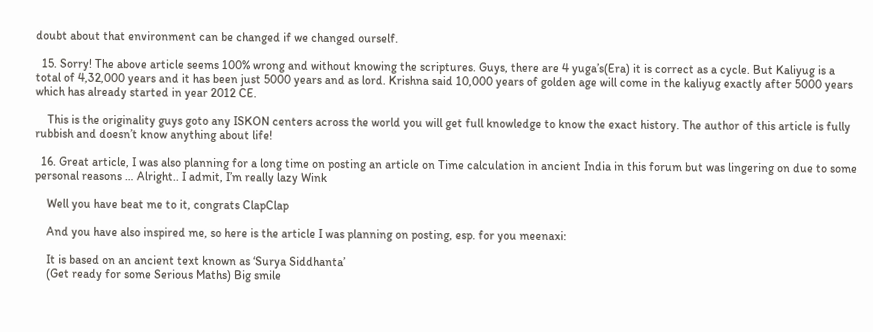doubt about that environment can be changed if we changed ourself.

  15. Sorry! The above article seems 100% wrong and without knowing the scriptures. Guys, there are 4 yuga’s(Era) it is correct as a cycle. But Kaliyug is a total of 4,32,000 years and it has been just 5000 years and as lord. Krishna said 10,000 years of golden age will come in the kaliyug exactly after 5000 years which has already started in year 2012 CE.

    This is the originality guys goto any ISKON centers across the world you will get full knowledge to know the exact history. The author of this article is fully rubbish and doesn’t know anything about life!

  16. Great article, I was also planning for a long time on posting an article on Time calculation in ancient India in this forum but was lingering on due to some personal reasons … Alright.. I admit, I’m really lazy Wink

    Well you have beat me to it, congrats ClapClap

    And you have also inspired me, so here is the article I was planning on posting, esp. for you meenaxi:

    It is based on an ancient text known as ‘Surya Siddhanta’
    (Get ready for some Serious Maths) Big smile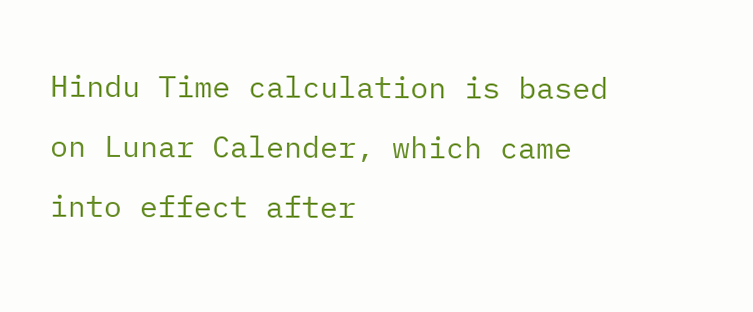Hindu Time calculation is based on Lunar Calender, which came into effect after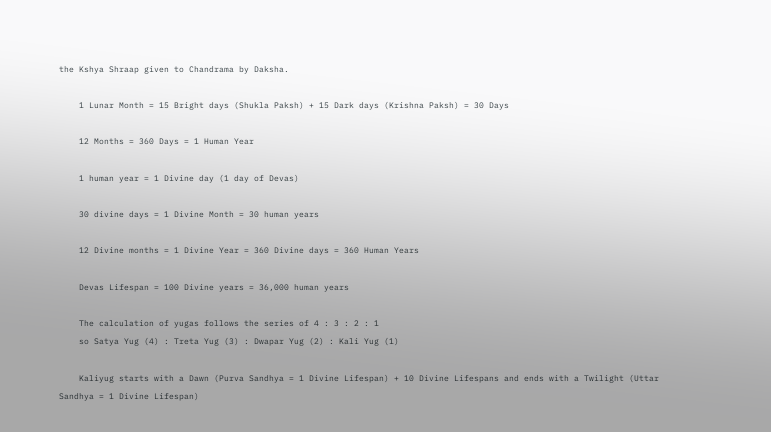the Kshya Shraap given to Chandrama by Daksha.

    1 Lunar Month = 15 Bright days (Shukla Paksh) + 15 Dark days (Krishna Paksh) = 30 Days

    12 Months = 360 Days = 1 Human Year

    1 human year = 1 Divine day (1 day of Devas)

    30 divine days = 1 Divine Month = 30 human years

    12 Divine months = 1 Divine Year = 360 Divine days = 360 Human Years

    Devas Lifespan = 100 Divine years = 36,000 human years

    The calculation of yugas follows the series of 4 : 3 : 2 : 1
    so Satya Yug (4) : Treta Yug (3) : Dwapar Yug (2) : Kali Yug (1)

    Kaliyug starts with a Dawn (Purva Sandhya = 1 Divine Lifespan) + 10 Divine Lifespans and ends with a Twilight (Uttar Sandhya = 1 Divine Lifespan)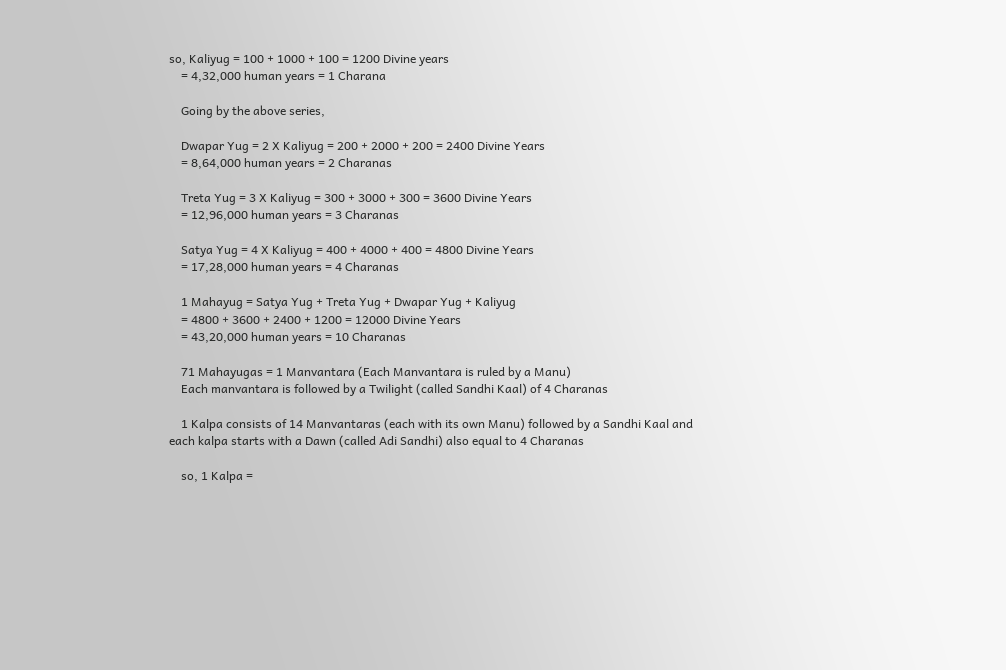so, Kaliyug = 100 + 1000 + 100 = 1200 Divine years
    = 4,32,000 human years = 1 Charana

    Going by the above series,

    Dwapar Yug = 2 X Kaliyug = 200 + 2000 + 200 = 2400 Divine Years
    = 8,64,000 human years = 2 Charanas

    Treta Yug = 3 X Kaliyug = 300 + 3000 + 300 = 3600 Divine Years
    = 12,96,000 human years = 3 Charanas

    Satya Yug = 4 X Kaliyug = 400 + 4000 + 400 = 4800 Divine Years
    = 17,28,000 human years = 4 Charanas

    1 Mahayug = Satya Yug + Treta Yug + Dwapar Yug + Kaliyug
    = 4800 + 3600 + 2400 + 1200 = 12000 Divine Years
    = 43,20,000 human years = 10 Charanas

    71 Mahayugas = 1 Manvantara (Each Manvantara is ruled by a Manu)
    Each manvantara is followed by a Twilight (called Sandhi Kaal) of 4 Charanas

    1 Kalpa consists of 14 Manvantaras (each with its own Manu) followed by a Sandhi Kaal and each kalpa starts with a Dawn (called Adi Sandhi) also equal to 4 Charanas

    so, 1 Kalpa =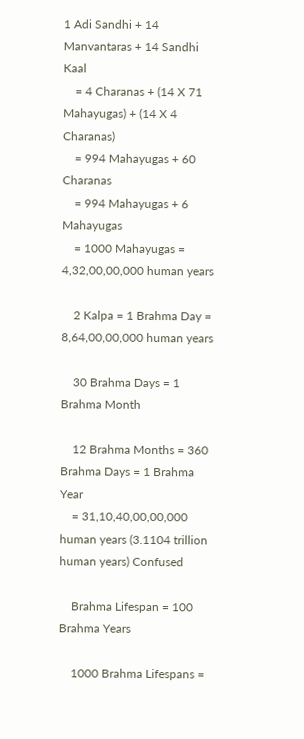1 Adi Sandhi + 14 Manvantaras + 14 Sandhi Kaal
    = 4 Charanas + (14 X 71 Mahayugas) + (14 X 4 Charanas)
    = 994 Mahayugas + 60 Charanas
    = 994 Mahayugas + 6 Mahayugas
    = 1000 Mahayugas = 4,32,00,00,000 human years

    2 Kalpa = 1 Brahma Day = 8,64,00,00,000 human years

    30 Brahma Days = 1 Brahma Month

    12 Brahma Months = 360 Brahma Days = 1 Brahma Year
    = 31,10,40,00,00,000 human years (3.1104 trillion human years) Confused

    Brahma Lifespan = 100 Brahma Years

    1000 Brahma Lifespans =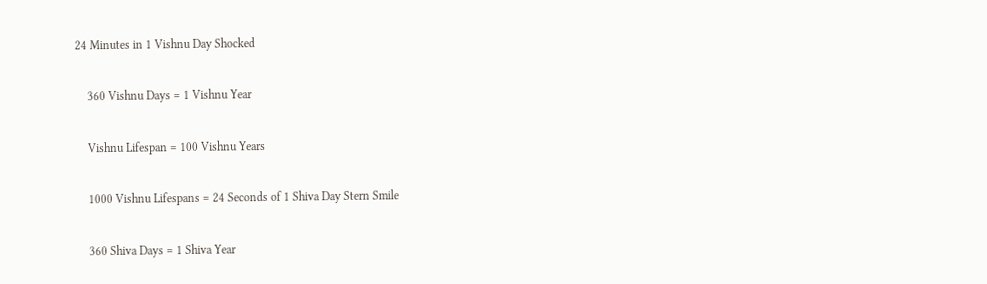24 Minutes in 1 Vishnu Day Shocked

    360 Vishnu Days = 1 Vishnu Year

    Vishnu Lifespan = 100 Vishnu Years

    1000 Vishnu Lifespans = 24 Seconds of 1 Shiva Day Stern Smile

    360 Shiva Days = 1 Shiva Year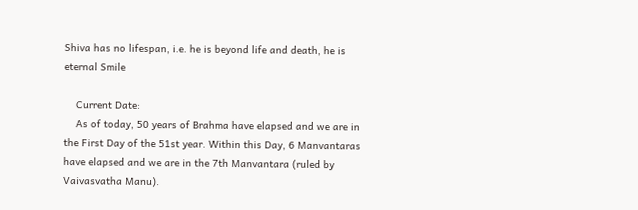Shiva has no lifespan, i.e. he is beyond life and death, he is eternal Smile

    Current Date:
    As of today, 50 years of Brahma have elapsed and we are in the First Day of the 51st year. Within this Day, 6 Manvantaras have elapsed and we are in the 7th Manvantara (ruled by Vaivasvatha Manu).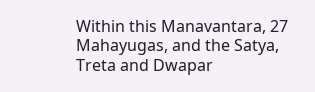Within this Manavantara, 27 Mahayugas, and the Satya, Treta and Dwapar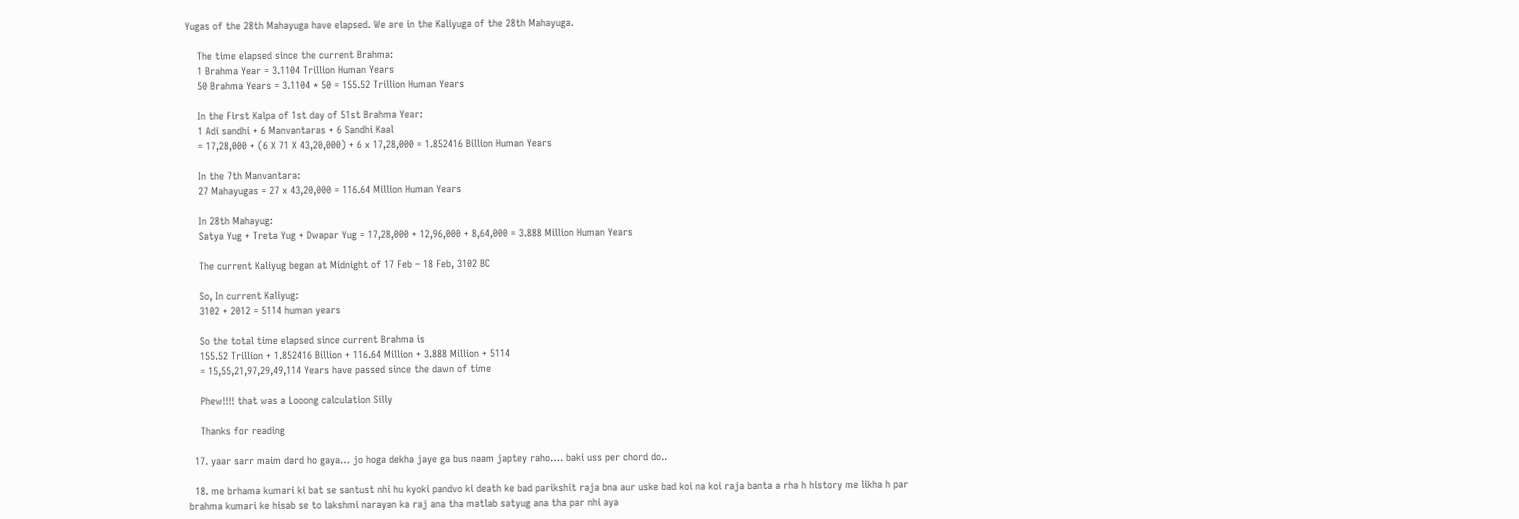Yugas of the 28th Mahayuga have elapsed. We are in the Kaliyuga of the 28th Mahayuga.

    The time elapsed since the current Brahma:
    1 Brahma Year = 3.1104 Trillion Human Years
    50 Brahma Years = 3.1104 * 50 = 155.52 Trillion Human Years

    In the First Kalpa of 1st day of 51st Brahma Year:
    1 Adi sandhi + 6 Manvantaras + 6 Sandhi Kaal
    = 17,28,000 + (6 X 71 X 43,20,000) + 6 x 17,28,000 = 1.852416 Billion Human Years

    In the 7th Manvantara:
    27 Mahayugas = 27 x 43,20,000 = 116.64 Million Human Years

    In 28th Mahayug:
    Satya Yug + Treta Yug + Dwapar Yug = 17,28,000 + 12,96,000 + 8,64,000 = 3.888 Million Human Years

    The current Kaliyug began at Midnight of 17 Feb – 18 Feb, 3102 BC

    So, In current Kaliyug:
    3102 + 2012 = 5114 human years

    So the total time elapsed since current Brahma is
    155.52 Trillion + 1.852416 Billion + 116.64 Million + 3.888 Million + 5114
    = 15,55,21,97,29,49,114 Years have passed since the dawn of time

    Phew!!!! that was a Looong calculation Silly

    Thanks for reading

  17. yaar sarr maim dard ho gaya… jo hoga dekha jaye ga bus naam japtey raho…. baki uss per chord do..

  18. me brhama kumari ki bat se santust nhi hu kyoki pandvo ki death ke bad parikshit raja bna aur uske bad koi na koi raja banta a rha h history me likha h par brahma kumari ke hisab se to lakshmi narayan ka raj ana tha matlab satyug ana tha par nhi aya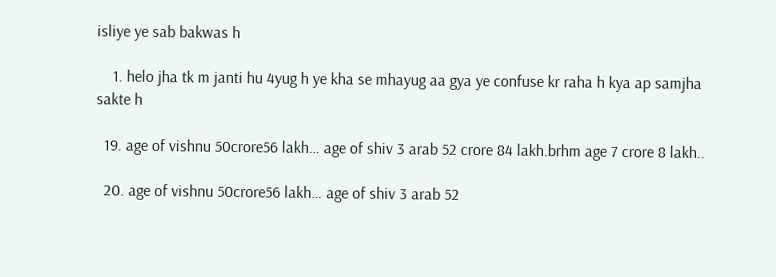isliye ye sab bakwas h

    1. helo jha tk m janti hu 4yug h ye kha se mhayug aa gya ye confuse kr raha h kya ap samjha sakte h

  19. age of vishnu 50crore56 lakh… age of shiv 3 arab 52 crore 84 lakh.brhm age 7 crore 8 lakh..

  20. age of vishnu 50crore56 lakh… age of shiv 3 arab 52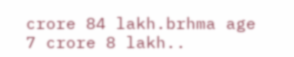crore 84 lakh.brhma age 7 crore 8 lakh..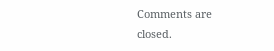Comments are closed.